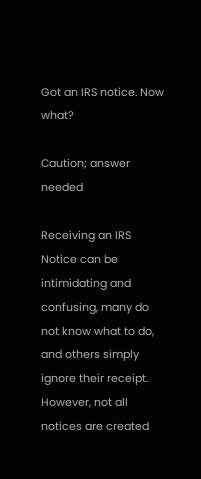Got an IRS notice. Now what?

Caution; answer needed

Receiving an IRS Notice can be intimidating and confusing, many do not know what to do, and others simply ignore their receipt. However, not all notices are created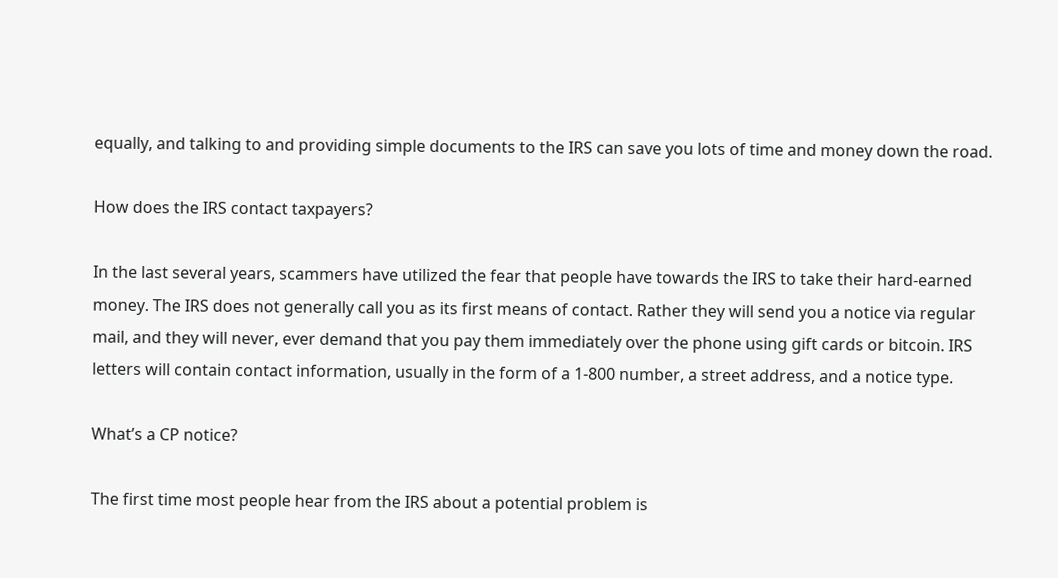equally, and talking to and providing simple documents to the IRS can save you lots of time and money down the road.

How does the IRS contact taxpayers?

In the last several years, scammers have utilized the fear that people have towards the IRS to take their hard-earned money. The IRS does not generally call you as its first means of contact. Rather they will send you a notice via regular mail, and they will never, ever demand that you pay them immediately over the phone using gift cards or bitcoin. IRS letters will contain contact information, usually in the form of a 1-800 number, a street address, and a notice type.

What’s a CP notice?

The first time most people hear from the IRS about a potential problem is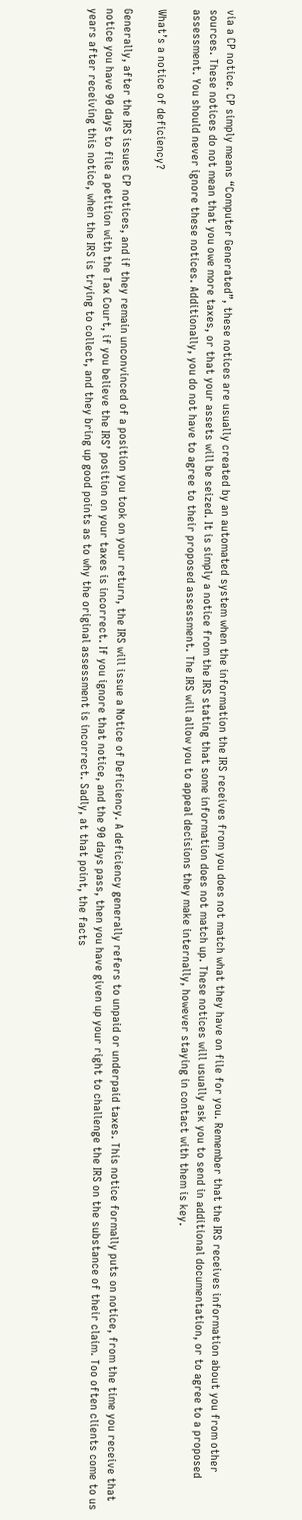via a CP notice. CP simply means “Computer Generated”, these notices are usually created by an automated system when the information the IRS receives from you does not match what they have on file for you. Remember that the IRS receives information about you from other sources. These notices do not mean that you owe more taxes, or that your assets will be seized. It is simply a notice from the IRS stating that some information does not match up. These notices will usually ask you to send in additional documentation, or to agree to a proposed assessment. You should never ignore these notices. Additionally, you do not have to agree to their proposed assessment. The IRS will allow you to appeal decisions they make internally, however staying in contact with them is key.

What’s a notice of deficiency?

Generally, after the IRS issues CP notices, and if they remain unconvinced of a position you took on your return, the IRS will issue a Notice of Deficiency. A deficiency generally refers to unpaid or underpaid taxes. This notice formally puts on notice, from the time you receive that notice you have 90 days to file a petition with the Tax Court, if you believe the IRS’ position on your taxes is incorrect. If you ignore that notice, and the 90 days pass, then you have given up your right to challenge the IRS on the substance of their claim. Too often clients come to us years after receiving this notice, when the IRS is trying to collect, and they bring up good points as to why the original assessment is incorrect. Sadly, at that point, the facts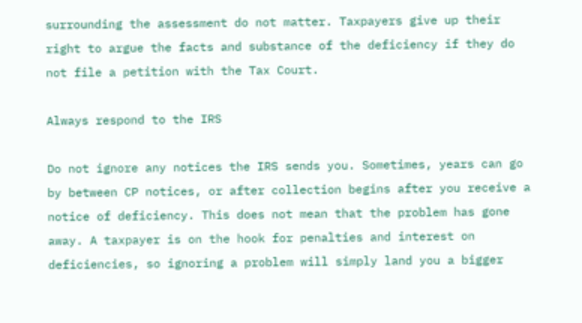surrounding the assessment do not matter. Taxpayers give up their right to argue the facts and substance of the deficiency if they do not file a petition with the Tax Court.

Always respond to the IRS

Do not ignore any notices the IRS sends you. Sometimes, years can go by between CP notices, or after collection begins after you receive a notice of deficiency. This does not mean that the problem has gone away. A taxpayer is on the hook for penalties and interest on deficiencies, so ignoring a problem will simply land you a bigger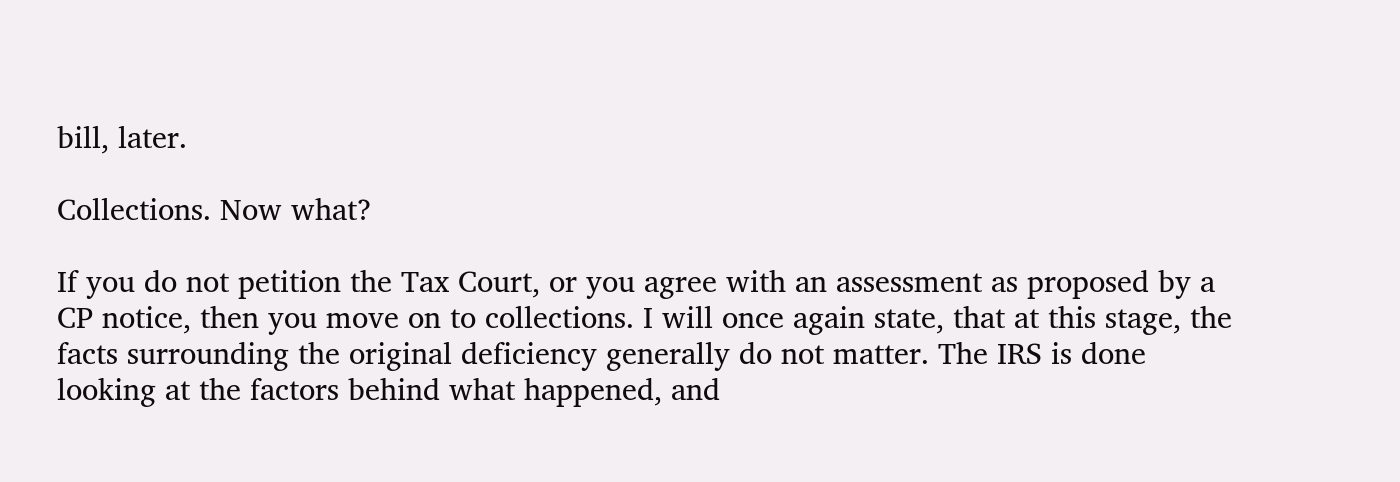bill, later.

Collections. Now what?

If you do not petition the Tax Court, or you agree with an assessment as proposed by a CP notice, then you move on to collections. I will once again state, that at this stage, the facts surrounding the original deficiency generally do not matter. The IRS is done looking at the factors behind what happened, and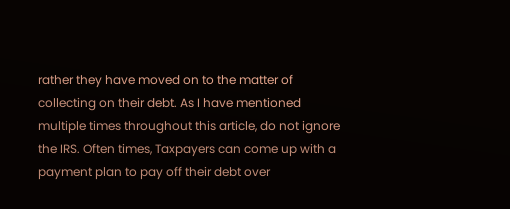rather they have moved on to the matter of collecting on their debt. As I have mentioned multiple times throughout this article, do not ignore the IRS. Often times, Taxpayers can come up with a payment plan to pay off their debt over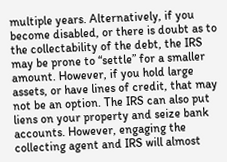multiple years. Alternatively, if you become disabled, or there is doubt as to the collectability of the debt, the IRS may be prone to “settle” for a smaller amount. However, if you hold large assets, or have lines of credit, that may not be an option. The IRS can also put liens on your property and seize bank accounts. However, engaging the collecting agent and IRS will almost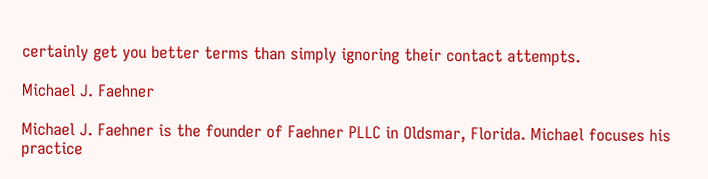certainly get you better terms than simply ignoring their contact attempts.

Michael J. Faehner

Michael J. Faehner is the founder of Faehner PLLC in Oldsmar, Florida. Michael focuses his practice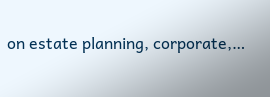on estate planning, corporate,…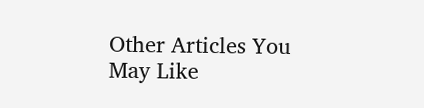Other Articles You May Like